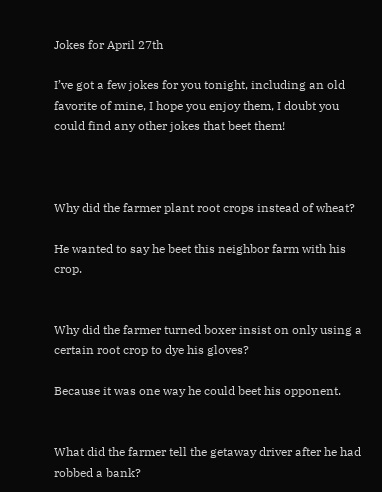Jokes for April 27th

I’ve got a few jokes for you tonight, including an old favorite of mine, I hope you enjoy them, I doubt you could find any other jokes that beet them!



Why did the farmer plant root crops instead of wheat?

He wanted to say he beet this neighbor farm with his crop.


Why did the farmer turned boxer insist on only using a certain root crop to dye his gloves?

Because it was one way he could beet his opponent.


What did the farmer tell the getaway driver after he had robbed a bank?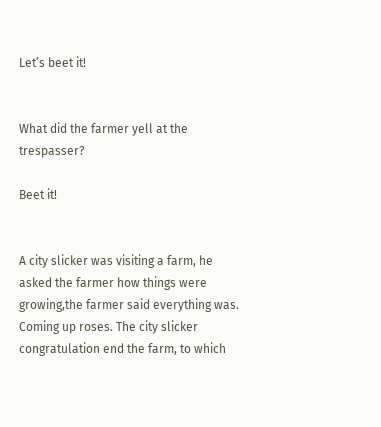Let’s beet it!


What did the farmer yell at the trespasser?

Beet it!


A city slicker was visiting a farm, he asked the farmer how things were growing,the farmer said everything was. Coming up roses. The city slicker congratulation end the farm, to which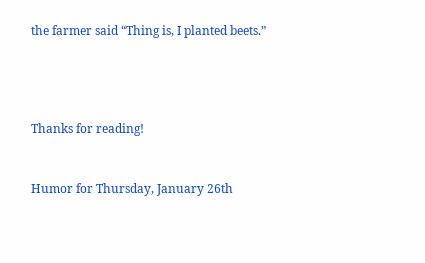the farmer said “Thing is, I planted beets.”




Thanks for reading!


Humor for Thursday, January 26th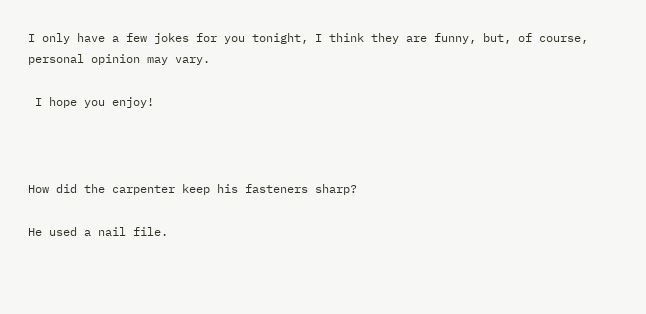I only have a few jokes for you tonight, I think they are funny, but, of course, personal opinion may vary.

 I hope you enjoy!



How did the carpenter keep his fasteners sharp?

He used a nail file.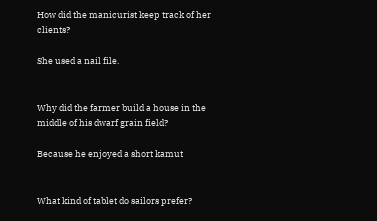How did the manicurist keep track of her clients?

She used a nail file.


Why did the farmer build a house in the middle of his dwarf grain field?

Because he enjoyed a short kamut


What kind of tablet do sailors prefer?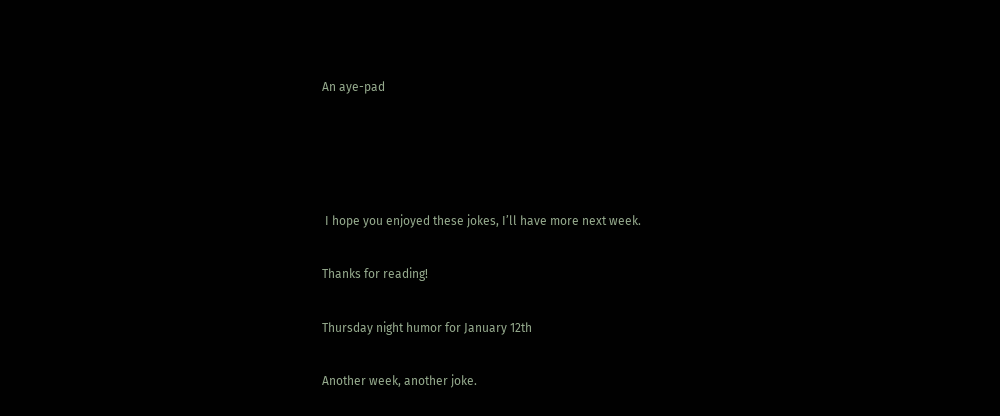An aye-pad




 I hope you enjoyed these jokes, I’ll have more next week.

Thanks for reading!

Thursday night humor for January 12th

Another week, another joke.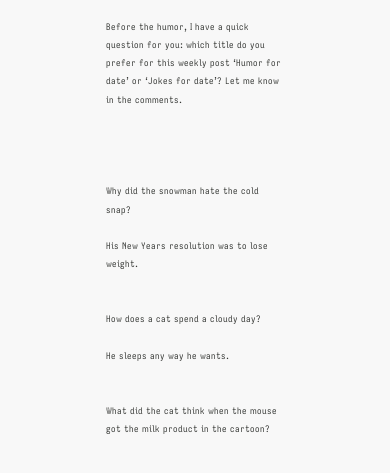Before the humor, I have a quick question for you: which title do you prefer for this weekly post ‘Humor for date’ or ‘Jokes for date’? Let me know in the comments.




Why did the snowman hate the cold snap?

His New Years resolution was to lose weight.


How does a cat spend a cloudy day?

He sleeps any way he wants.


What did the cat think when the mouse got the milk product in the cartoon?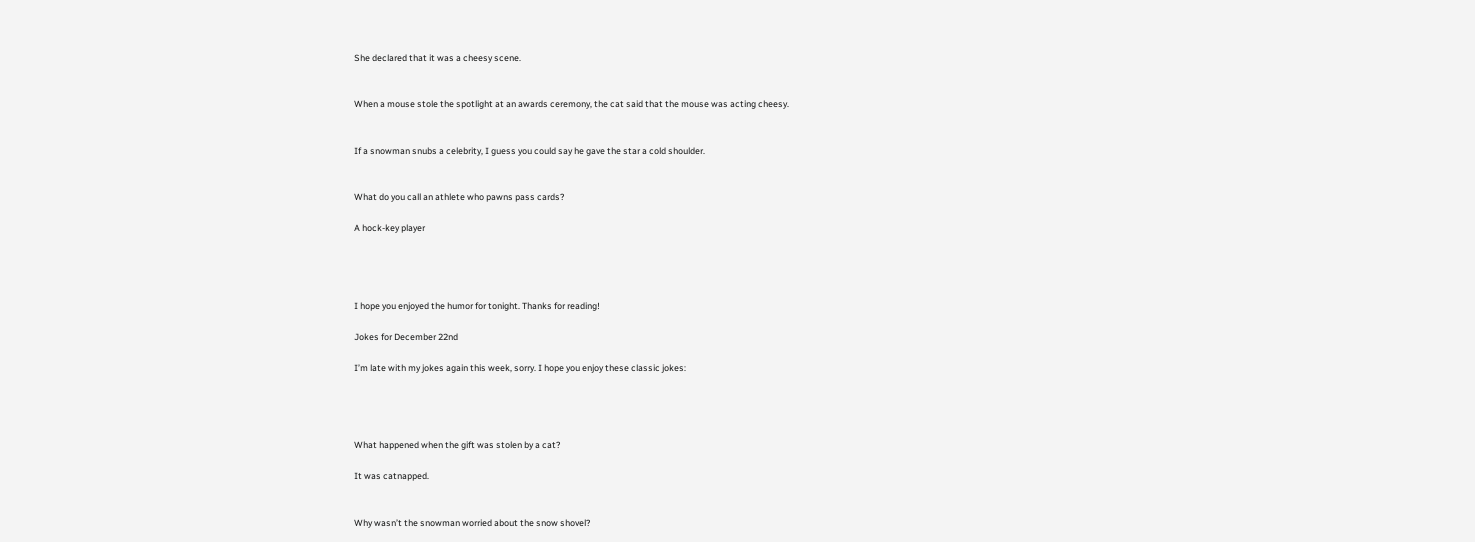She declared that it was a cheesy scene.


When a mouse stole the spotlight at an awards ceremony, the cat said that the mouse was acting cheesy.


If a snowman snubs a celebrity, I guess you could say he gave the star a cold shoulder.


What do you call an athlete who pawns pass cards?

A hock-key player




I hope you enjoyed the humor for tonight. Thanks for reading!

Jokes for December 22nd

I’m late with my jokes again this week, sorry. I hope you enjoy these classic jokes:




What happened when the gift was stolen by a cat?

It was catnapped.


Why wasn’t the snowman worried about the snow shovel?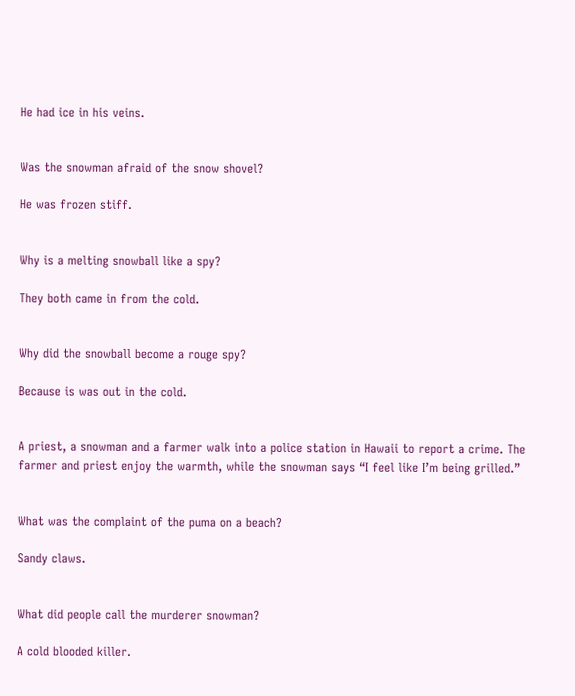He had ice in his veins.


Was the snowman afraid of the snow shovel?

He was frozen stiff.


Why is a melting snowball like a spy?

They both came in from the cold.


Why did the snowball become a rouge spy?

Because is was out in the cold.


A priest, a snowman and a farmer walk into a police station in Hawaii to report a crime. The farmer and priest enjoy the warmth, while the snowman says “I feel like I’m being grilled.”


What was the complaint of the puma on a beach?

Sandy claws.


What did people call the murderer snowman?

A cold blooded killer.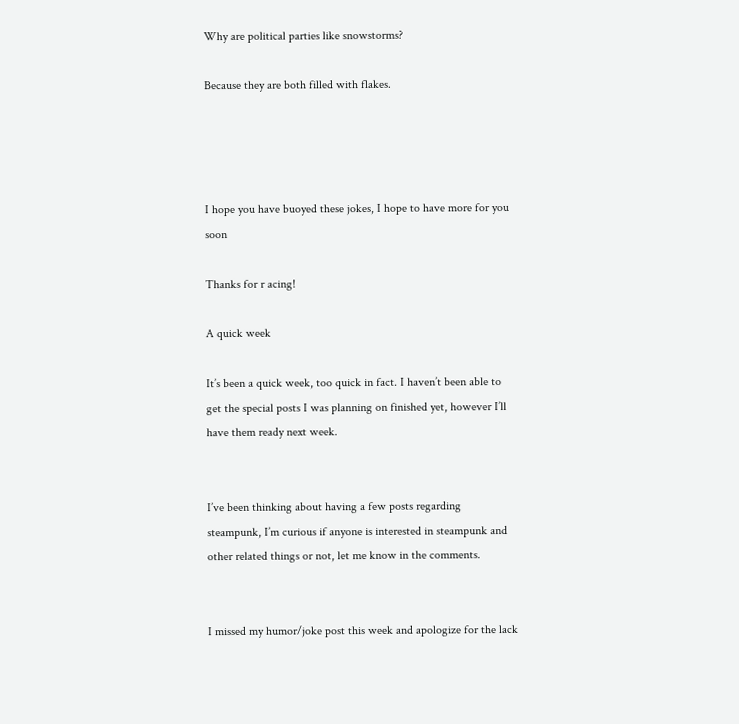Why are political parties like snowstorms?

Because they are both filled with flakes.




I hope you have buoyed these jokes, I hope to have more for you soon

Thanks for r acing!

A quick week

It’s been a quick week, too quick in fact. I haven’t been able to get the special posts I was planning on finished yet, however I’ll have them ready next week.


I’ve been thinking about having a few posts regarding steampunk, I’m curious if anyone is interested in steampunk and other related things or not, let me know in the comments.


I missed my humor/joke post this week and apologize for the lack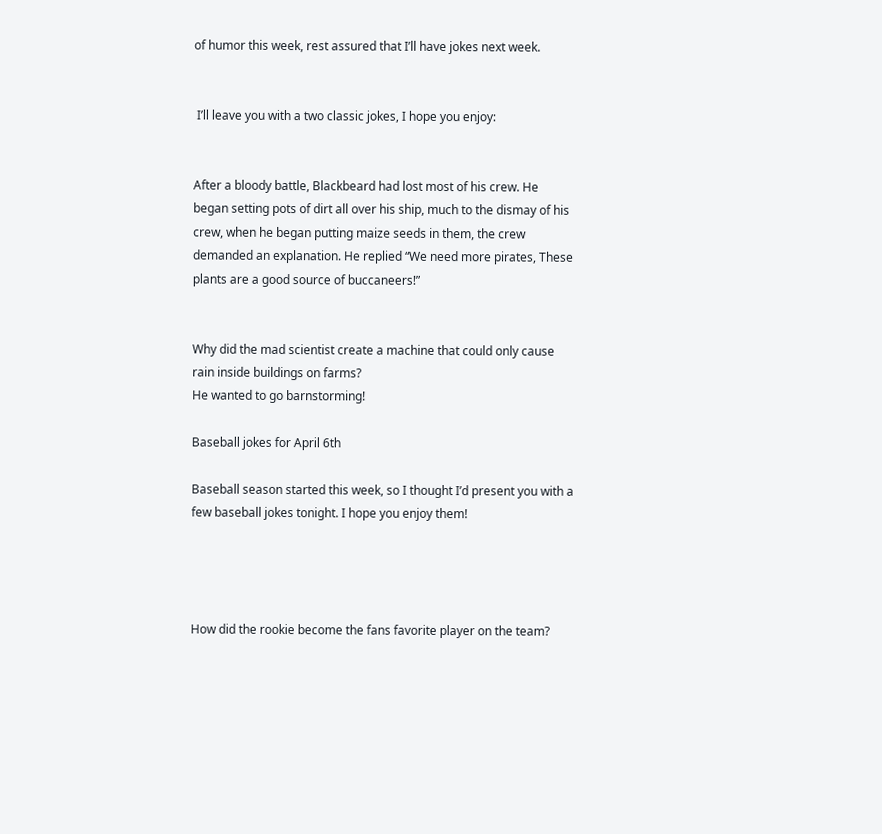of humor this week, rest assured that I’ll have jokes next week.


 I’ll leave you with a two classic jokes, I hope you enjoy:


After a bloody battle, Blackbeard had lost most of his crew. He began setting pots of dirt all over his ship, much to the dismay of his crew, when he began putting maize seeds in them, the crew demanded an explanation. He replied “We need more pirates, These plants are a good source of buccaneers!”


Why did the mad scientist create a machine that could only cause rain inside buildings on farms?
He wanted to go barnstorming!

Baseball jokes for April 6th

Baseball season started this week, so I thought I’d present you with a few baseball jokes tonight. I hope you enjoy them!




How did the rookie become the fans favorite player on the team?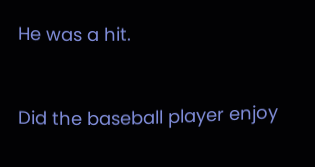He was a hit.


Did the baseball player enjoy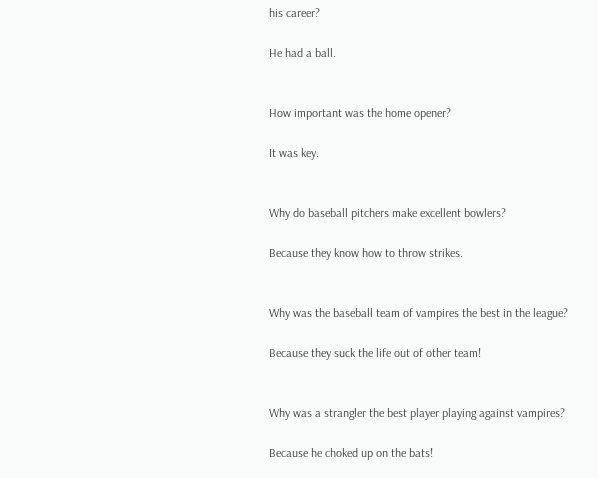his career?

He had a ball.


How important was the home opener?

It was key.


Why do baseball pitchers make excellent bowlers?

Because they know how to throw strikes.


Why was the baseball team of vampires the best in the league?

Because they suck the life out of other team!


Why was a strangler the best player playing against vampires?

Because he choked up on the bats!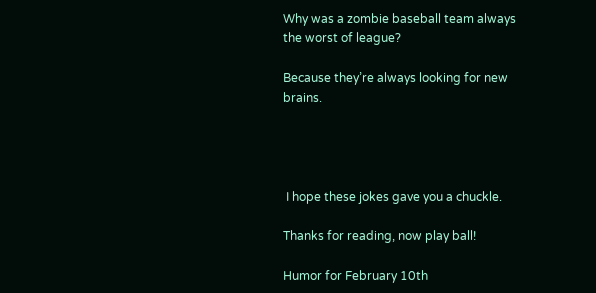Why was a zombie baseball team always the worst of league?

Because they’re always looking for new brains.




 I hope these jokes gave you a chuckle.

Thanks for reading, now play ball!

Humor for February 10th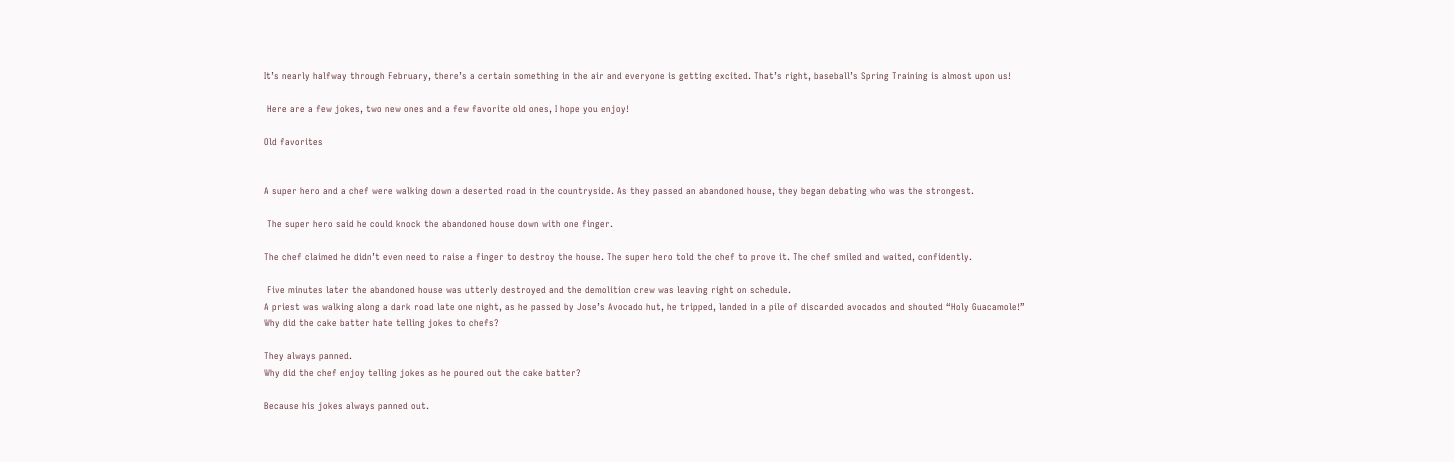It’s nearly halfway through February, there’s a certain something in the air and everyone is getting excited. That’s right, baseball’s Spring Training is almost upon us!

 Here are a few jokes, two new ones and a few favorite old ones, I hope you enjoy!

Old favorites


A super hero and a chef were walking down a deserted road in the countryside. As they passed an abandoned house, they began debating who was the strongest.

 The super hero said he could knock the abandoned house down with one finger.

The chef claimed he didn’t even need to raise a finger to destroy the house. The super hero told the chef to prove it. The chef smiled and waited, confidently.

 Five minutes later the abandoned house was utterly destroyed and the demolition crew was leaving right on schedule.
A priest was walking along a dark road late one night, as he passed by Jose’s Avocado hut, he tripped, landed in a pile of discarded avocados and shouted “Holy Guacamole!”
Why did the cake batter hate telling jokes to chefs?

They always panned.
Why did the chef enjoy telling jokes as he poured out the cake batter?

Because his jokes always panned out.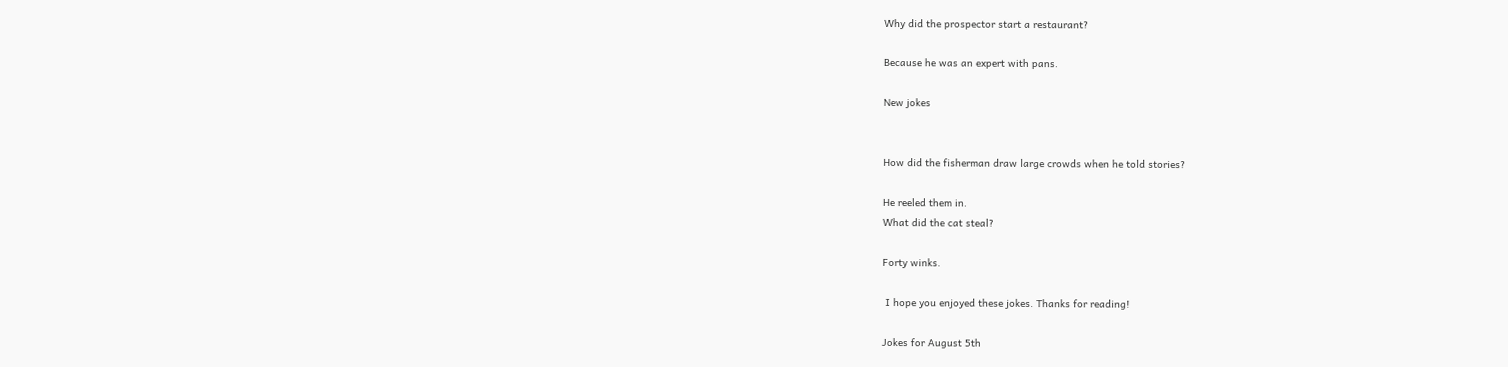Why did the prospector start a restaurant?

Because he was an expert with pans.

New jokes


How did the fisherman draw large crowds when he told stories?

He reeled them in.
What did the cat steal?

Forty winks.

 I hope you enjoyed these jokes. Thanks for reading!

Jokes for August 5th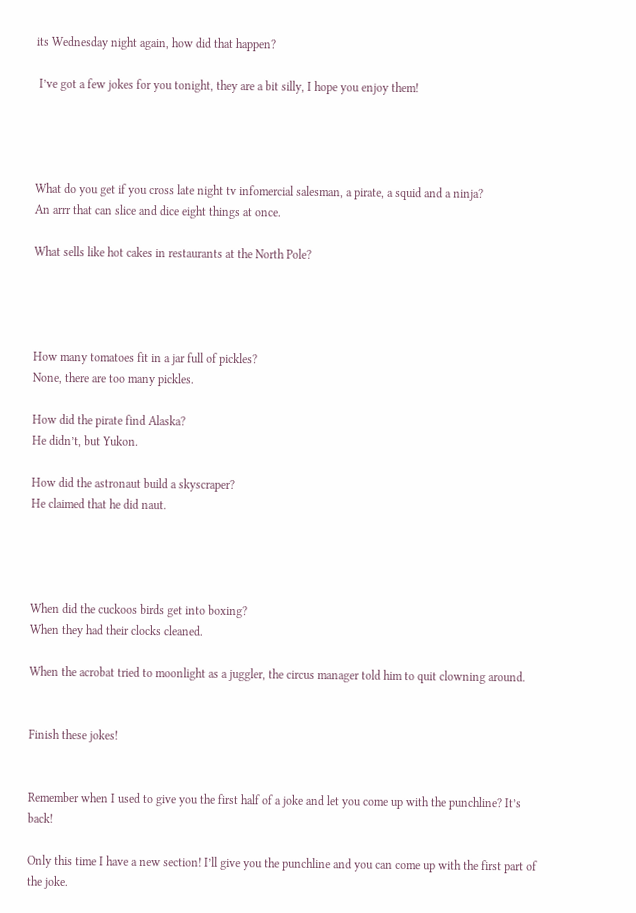its Wednesday night again, how did that happen?

 I’ve got a few jokes for you tonight, they are a bit silly, I hope you enjoy them!




What do you get if you cross late night tv infomercial salesman, a pirate, a squid and a ninja?
An arrr that can slice and dice eight things at once.

What sells like hot cakes in restaurants at the North Pole?




How many tomatoes fit in a jar full of pickles?
None, there are too many pickles.

How did the pirate find Alaska?
He didn’t, but Yukon.

How did the astronaut build a skyscraper?
He claimed that he did naut.




When did the cuckoos birds get into boxing?
When they had their clocks cleaned.

When the acrobat tried to moonlight as a juggler, the circus manager told him to quit clowning around.


Finish these jokes!


Remember when I used to give you the first half of a joke and let you come up with the punchline? It’s back!

Only this time I have a new section! I’ll give you the punchline and you can come up with the first part of the joke.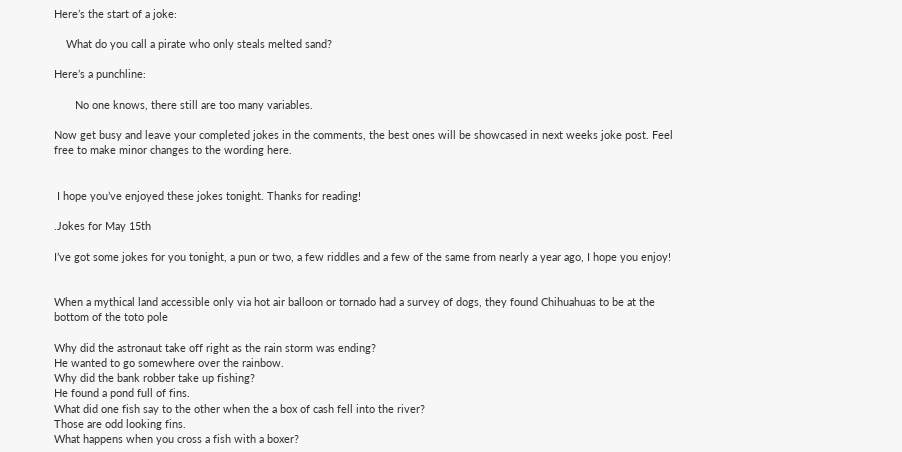Here’s the start of a joke:

    What do you call a pirate who only steals melted sand?

Here’s a punchline:

       No one knows, there still are too many variables.

Now get busy and leave your completed jokes in the comments, the best ones will be showcased in next weeks joke post. Feel free to make minor changes to the wording here.


 I hope you’ve enjoyed these jokes tonight. Thanks for reading!

.Jokes for May 15th

I’ve got some jokes for you tonight, a pun or two, a few riddles and a few of the same from nearly a year ago, I hope you enjoy!


When a mythical land accessible only via hot air balloon or tornado had a survey of dogs, they found Chihuahuas to be at the bottom of the toto pole

Why did the astronaut take off right as the rain storm was ending?
He wanted to go somewhere over the rainbow.
Why did the bank robber take up fishing?
He found a pond full of fins.
What did one fish say to the other when the a box of cash fell into the river?
Those are odd looking fins.
What happens when you cross a fish with a boxer?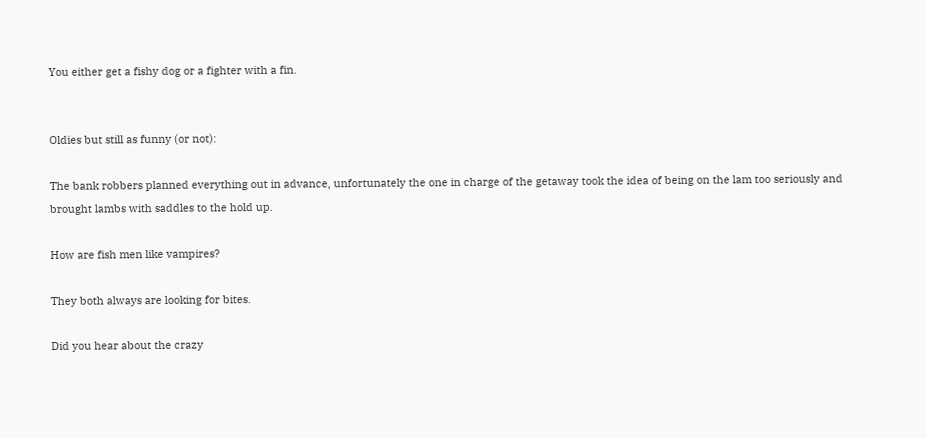You either get a fishy dog or a fighter with a fin.


Oldies but still as funny (or not):

The bank robbers planned everything out in advance, unfortunately the one in charge of the getaway took the idea of being on the lam too seriously and brought lambs with saddles to the hold up.

How are fish men like vampires?

They both always are looking for bites.

Did you hear about the crazy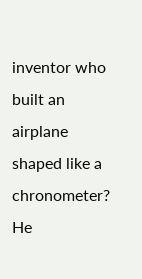inventor who built an airplane shaped like a chronometer? He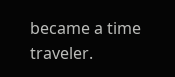became a time traveler.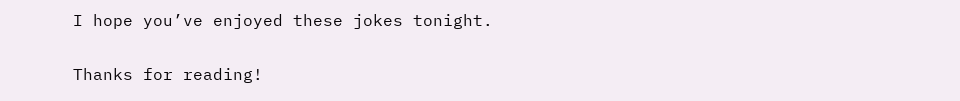I hope you’ve enjoyed these jokes tonight.

Thanks for reading!